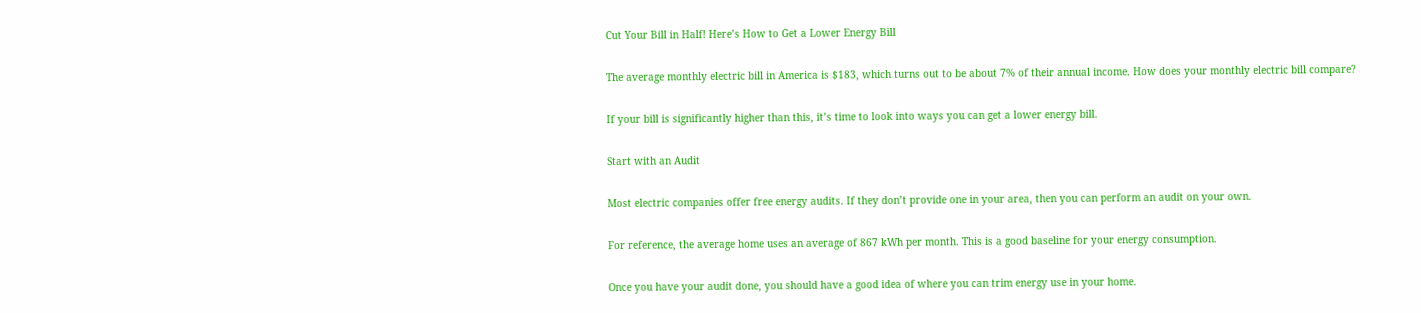Cut Your Bill in Half! Here’s How to Get a Lower Energy Bill

The average monthly electric bill in America is $183, which turns out to be about 7% of their annual income. How does your monthly electric bill compare?

If your bill is significantly higher than this, it’s time to look into ways you can get a lower energy bill.

Start with an Audit

Most electric companies offer free energy audits. If they don’t provide one in your area, then you can perform an audit on your own.

For reference, the average home uses an average of 867 kWh per month. This is a good baseline for your energy consumption.

Once you have your audit done, you should have a good idea of where you can trim energy use in your home.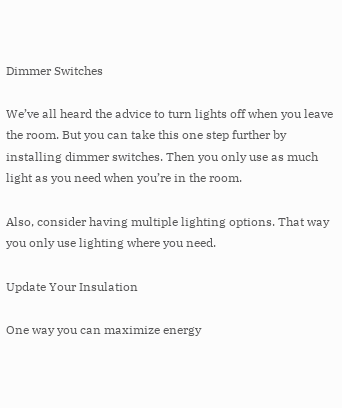Dimmer Switches

We’ve all heard the advice to turn lights off when you leave the room. But you can take this one step further by installing dimmer switches. Then you only use as much light as you need when you’re in the room.

Also, consider having multiple lighting options. That way you only use lighting where you need.

Update Your Insulation

One way you can maximize energy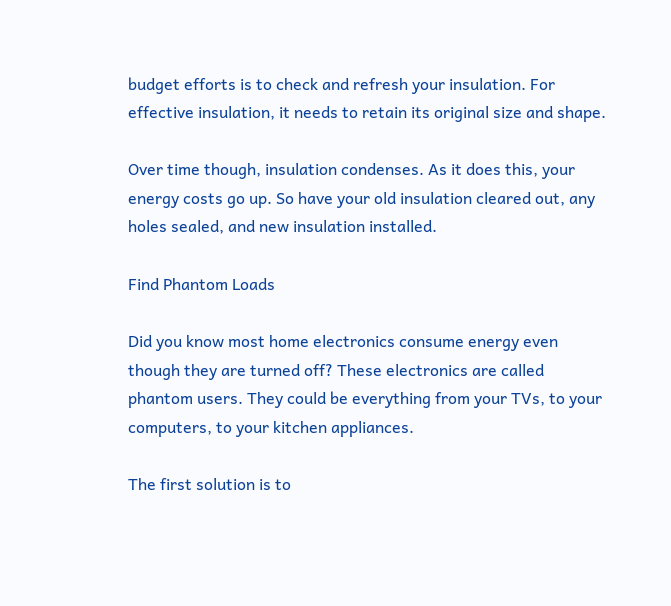budget efforts is to check and refresh your insulation. For effective insulation, it needs to retain its original size and shape.

Over time though, insulation condenses. As it does this, your energy costs go up. So have your old insulation cleared out, any holes sealed, and new insulation installed.

Find Phantom Loads

Did you know most home electronics consume energy even though they are turned off? These electronics are called phantom users. They could be everything from your TVs, to your computers, to your kitchen appliances.

The first solution is to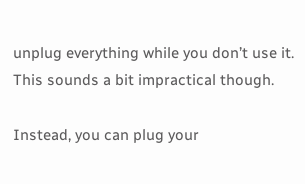unplug everything while you don’t use it. This sounds a bit impractical though.

Instead, you can plug your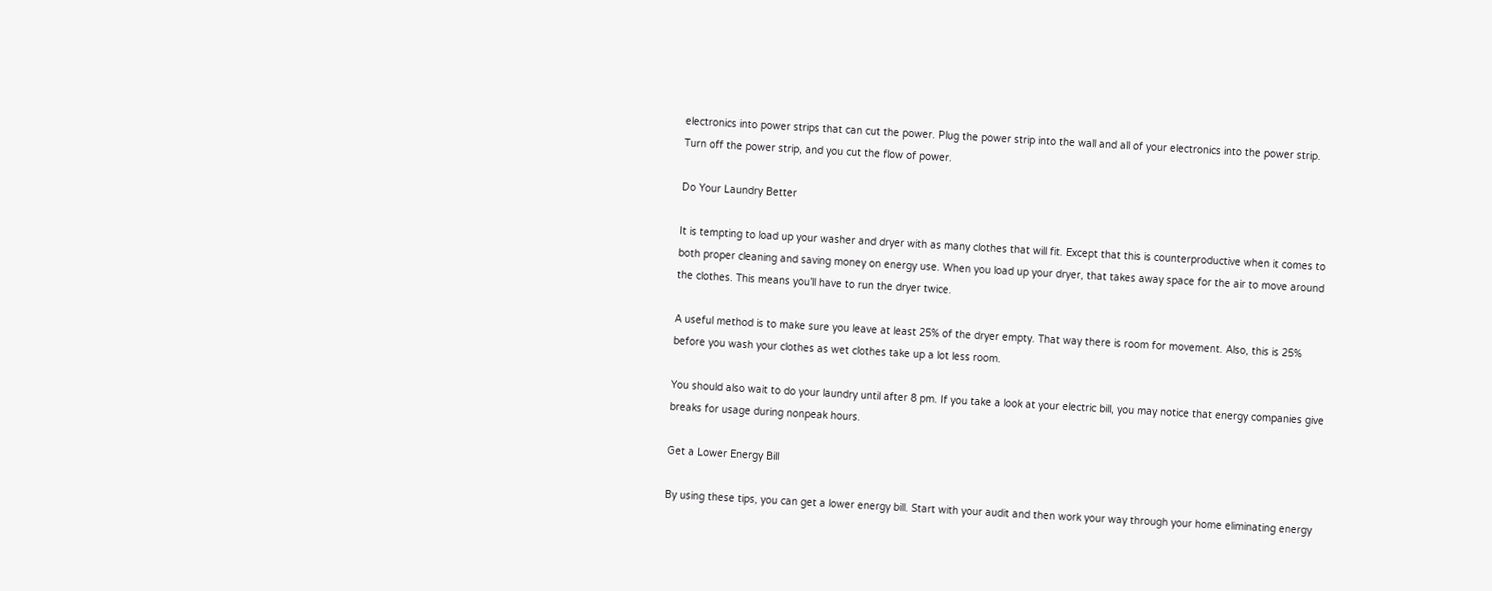electronics into power strips that can cut the power. Plug the power strip into the wall and all of your electronics into the power strip. Turn off the power strip, and you cut the flow of power.

Do Your Laundry Better

It is tempting to load up your washer and dryer with as many clothes that will fit. Except that this is counterproductive when it comes to both proper cleaning and saving money on energy use. When you load up your dryer, that takes away space for the air to move around the clothes. This means you’ll have to run the dryer twice.

A useful method is to make sure you leave at least 25% of the dryer empty. That way there is room for movement. Also, this is 25% before you wash your clothes as wet clothes take up a lot less room.

You should also wait to do your laundry until after 8 pm. If you take a look at your electric bill, you may notice that energy companies give breaks for usage during nonpeak hours.

Get a Lower Energy Bill

By using these tips, you can get a lower energy bill. Start with your audit and then work your way through your home eliminating energy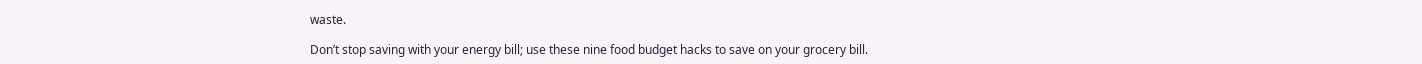waste.

Don’t stop saving with your energy bill; use these nine food budget hacks to save on your grocery bill.